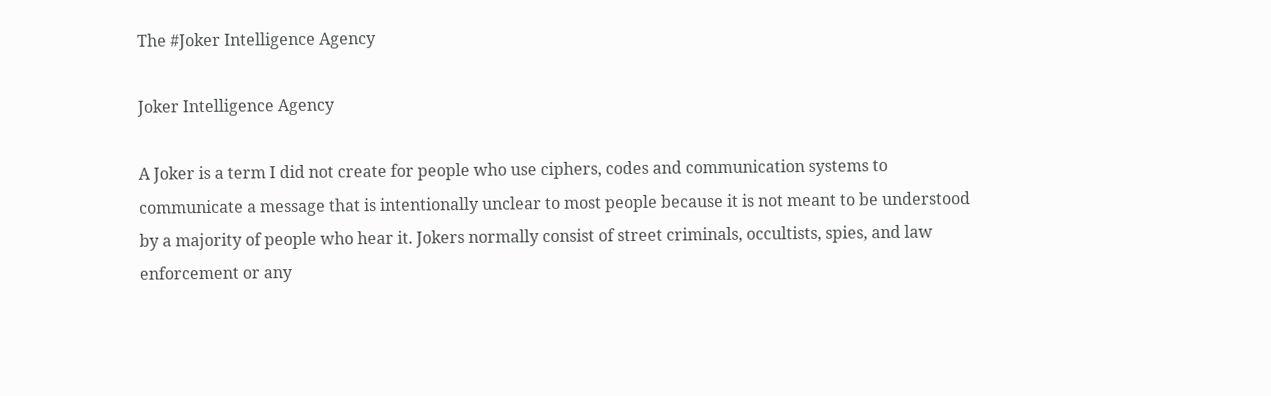The #Joker Intelligence Agency

Joker Intelligence Agency

A Joker is a term I did not create for people who use ciphers, codes and communication systems to communicate a message that is intentionally unclear to most people because it is not meant to be understood by a majority of people who hear it. Jokers normally consist of street criminals, occultists, spies, and law enforcement or any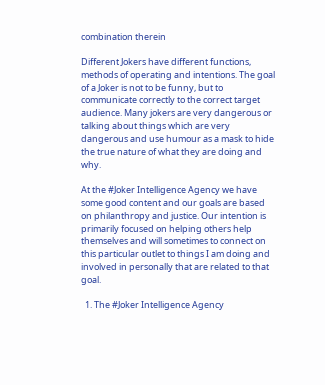combination therein

Different Jokers have different functions, methods of operating and intentions. The goal of a Joker is not to be funny, but to communicate correctly to the correct target audience. Many jokers are very dangerous or talking about things which are very dangerous and use humour as a mask to hide the true nature of what they are doing and why.

At the #Joker Intelligence Agency we have some good content and our goals are based on philanthropy and justice. Our intention is primarily focused on helping others help themselves and will sometimes to connect on this particular outlet to things I am doing and involved in personally that are related to that goal.

  1. The #Joker Intelligence Agency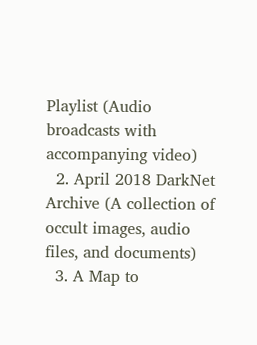Playlist (Audio broadcasts with accompanying video)
  2. April 2018 DarkNet Archive (A collection of occult images, audio files, and documents)
  3. A Map to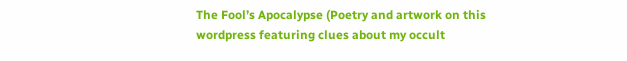The Fool’s Apocalypse (Poetry and artwork on this wordpress featuring clues about my occult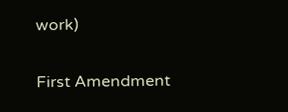work)

First Amendment